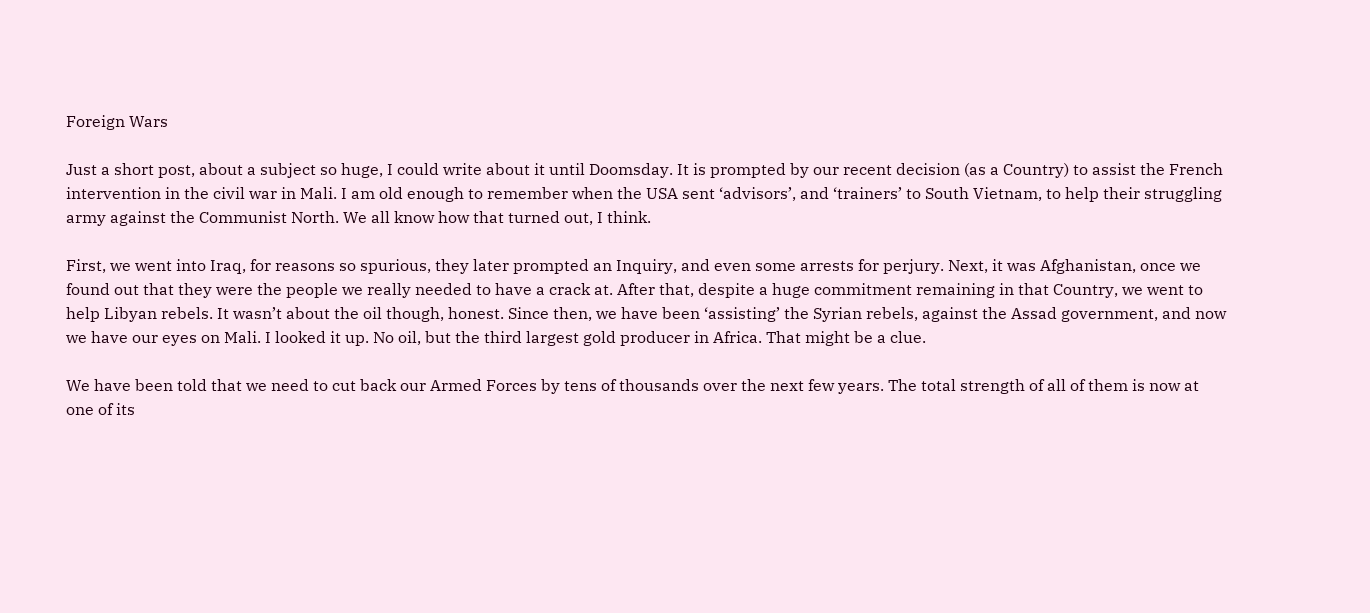Foreign Wars

Just a short post, about a subject so huge, I could write about it until Doomsday. It is prompted by our recent decision (as a Country) to assist the French intervention in the civil war in Mali. I am old enough to remember when the USA sent ‘advisors’, and ‘trainers’ to South Vietnam, to help their struggling army against the Communist North. We all know how that turned out, I think.

First, we went into Iraq, for reasons so spurious, they later prompted an Inquiry, and even some arrests for perjury. Next, it was Afghanistan, once we found out that they were the people we really needed to have a crack at. After that, despite a huge commitment remaining in that Country, we went to help Libyan rebels. It wasn’t about the oil though, honest. Since then, we have been ‘assisting’ the Syrian rebels, against the Assad government, and now we have our eyes on Mali. I looked it up. No oil, but the third largest gold producer in Africa. That might be a clue.

We have been told that we need to cut back our Armed Forces by tens of thousands over the next few years. The total strength of all of them is now at one of its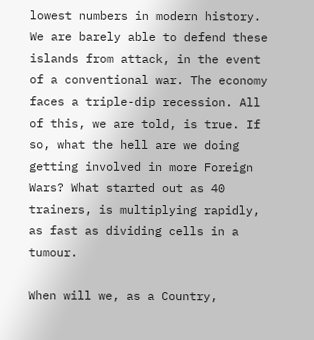lowest numbers in modern history. We are barely able to defend these islands from attack, in the event of a conventional war. The economy faces a triple-dip recession. All of this, we are told, is true. If so, what the hell are we doing getting involved in more Foreign Wars? What started out as 40 trainers, is multiplying rapidly, as fast as dividing cells in a tumour.

When will we, as a Country,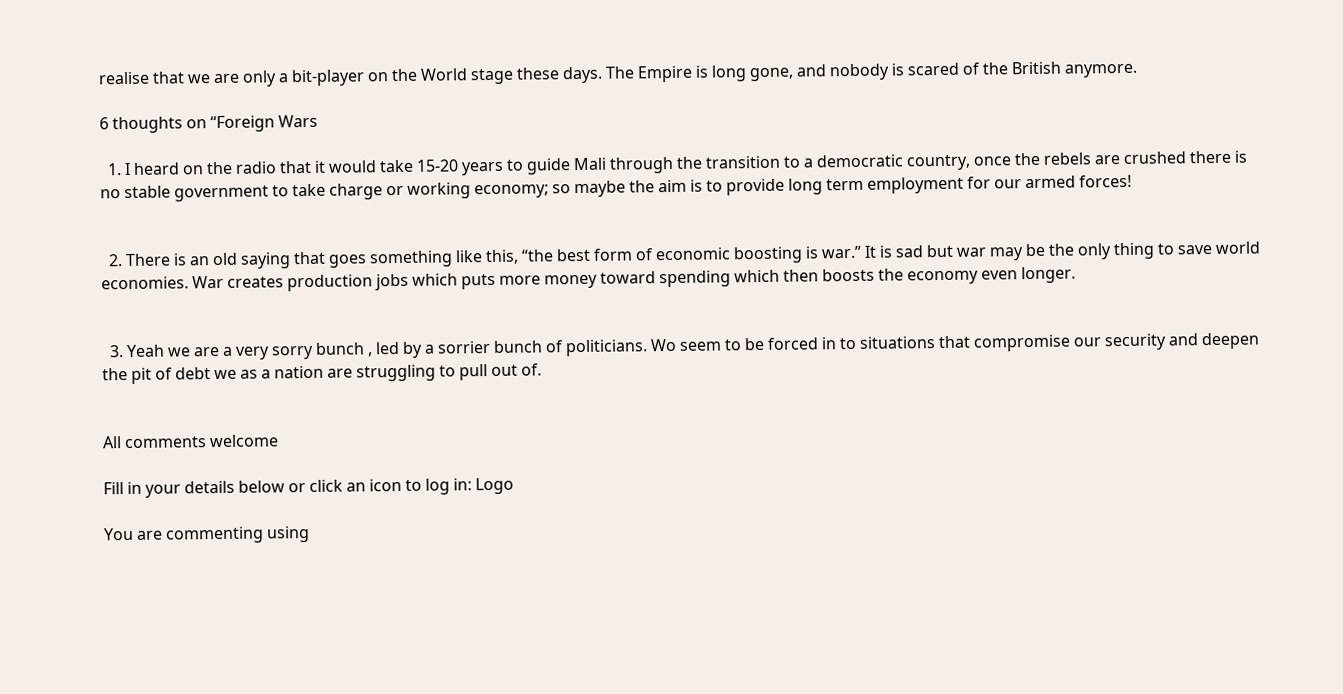realise that we are only a bit-player on the World stage these days. The Empire is long gone, and nobody is scared of the British anymore.

6 thoughts on “Foreign Wars

  1. I heard on the radio that it would take 15-20 years to guide Mali through the transition to a democratic country, once the rebels are crushed there is no stable government to take charge or working economy; so maybe the aim is to provide long term employment for our armed forces!


  2. There is an old saying that goes something like this, “the best form of economic boosting is war.” It is sad but war may be the only thing to save world economies. War creates production jobs which puts more money toward spending which then boosts the economy even longer.


  3. Yeah we are a very sorry bunch , led by a sorrier bunch of politicians. Wo seem to be forced in to situations that compromise our security and deepen the pit of debt we as a nation are struggling to pull out of.


All comments welcome

Fill in your details below or click an icon to log in: Logo

You are commenting using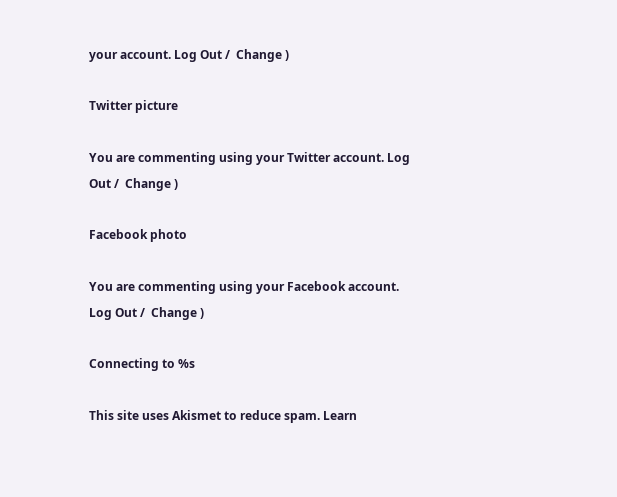your account. Log Out /  Change )

Twitter picture

You are commenting using your Twitter account. Log Out /  Change )

Facebook photo

You are commenting using your Facebook account. Log Out /  Change )

Connecting to %s

This site uses Akismet to reduce spam. Learn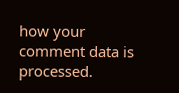how your comment data is processed.